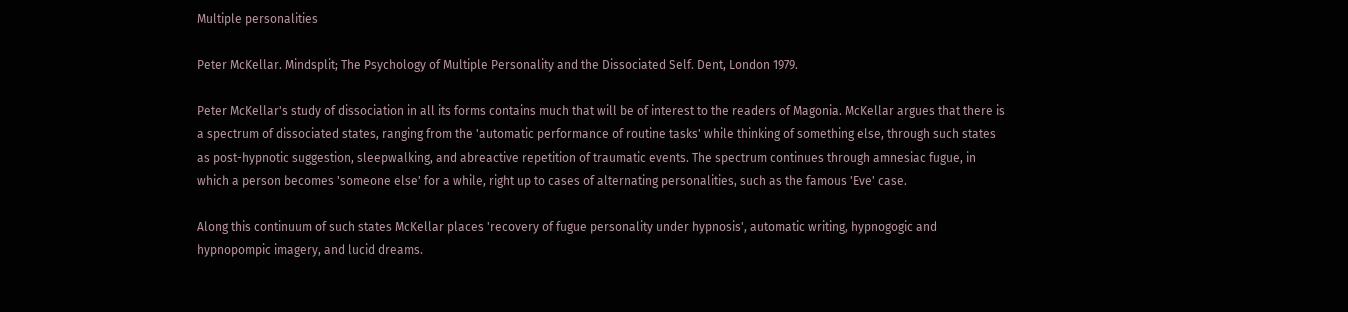Multiple personalities

Peter McKellar. Mindsplit; The Psychology of Multiple Personality and the Dissociated Self. Dent, London 1979.

Peter McKellar's study of dissociation in all its forms contains much that will be of interest to the readers of Magonia. McKellar argues that there is a spectrum of dissociated states, ranging from the 'automatic performance of routine tasks' while thinking of something else, through such states as post-hypnotic suggestion, sleepwalking, and abreactive repetition of traumatic events. The spectrum continues through amnesiac fugue, in which a person becomes 'someone else' for a while, right up to cases of alternating personalities, such as the famous 'Eve' case.

Along this continuum of such states McKellar places 'recovery of fugue personality under hypnosis', automatic writing, hypnogogic and hypnopompic imagery, and lucid dreams.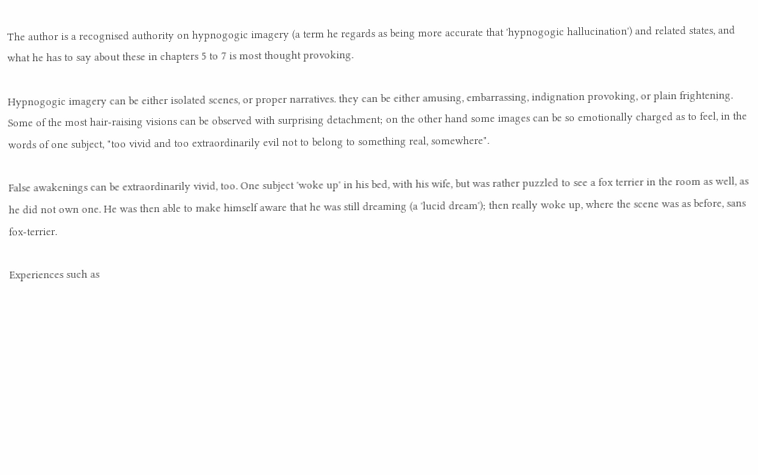The author is a recognised authority on hypnogogic imagery (a term he regards as being more accurate that 'hypnogogic hallucination') and related states, and what he has to say about these in chapters 5 to 7 is most thought provoking.

Hypnogogic imagery can be either isolated scenes, or proper narratives. they can be either amusing, embarrassing, indignation provoking, or plain frightening. Some of the most hair-raising visions can be observed with surprising detachment; on the other hand some images can be so emotionally charged as to feel, in the words of one subject, "too vivid and too extraordinarily evil not to belong to something real, somewhere".

False awakenings can be extraordinarily vivid, too. One subject 'woke up' in his bed, with his wife, but was rather puzzled to see a fox terrier in the room as well, as he did not own one. He was then able to make himself aware that he was still dreaming (a 'lucid dream'); then really woke up, where the scene was as before, sans fox-terrier.

Experiences such as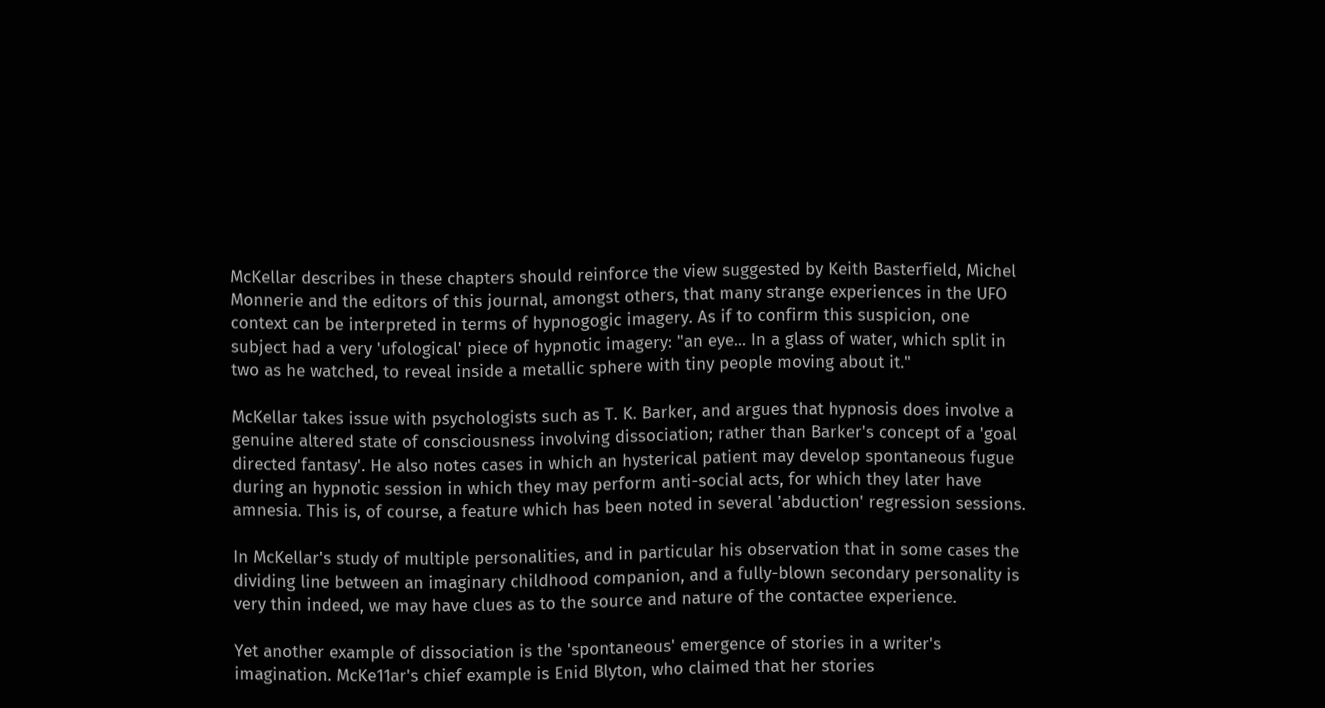McKellar describes in these chapters should reinforce the view suggested by Keith Basterfield, Michel Monnerie and the editors of this journal, amongst others, that many strange experiences in the UFO context can be interpreted in terms of hypnogogic imagery. As if to confirm this suspicion, one subject had a very 'ufological' piece of hypnotic imagery: "an eye... In a glass of water, which split in two as he watched, to reveal inside a metallic sphere with tiny people moving about it."

McKellar takes issue with psychologists such as T. K. Barker, and argues that hypnosis does involve a genuine altered state of consciousness involving dissociation; rather than Barker's concept of a 'goal directed fantasy'. He also notes cases in which an hysterical patient may develop spontaneous fugue during an hypnotic session in which they may perform anti-social acts, for which they later have amnesia. This is, of course, a feature which has been noted in several 'abduction' regression sessions.

In McKellar's study of multiple personalities, and in particular his observation that in some cases the dividing line between an imaginary childhood companion, and a fully-blown secondary personality is very thin indeed, we may have clues as to the source and nature of the contactee experience.

Yet another example of dissociation is the 'spontaneous' emergence of stories in a writer's imagination. McKe11ar's chief example is Enid Blyton, who claimed that her stories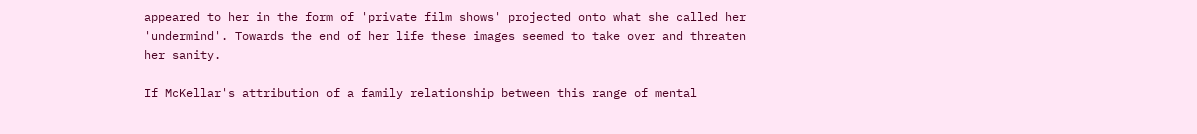appeared to her in the form of 'private film shows' projected onto what she called her 'undermind'. Towards the end of her life these images seemed to take over and threaten her sanity.

If McKellar's attribution of a family relationship between this range of mental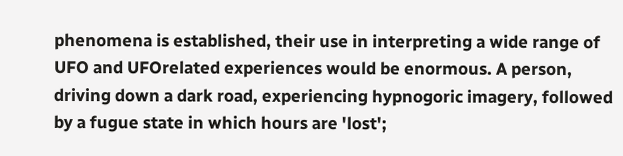phenomena is established, their use in interpreting a wide range of UFO and UFOrelated experiences would be enormous. A person, driving down a dark road, experiencing hypnogoric imagery, followed by a fugue state in which hours are 'lost';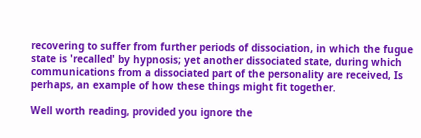recovering to suffer from further periods of dissociation, in which the fugue state is 'recalled' by hypnosis; yet another dissociated state, during which communications from a dissociated part of the personality are received, Is perhaps, an example of how these things might fit together.

Well worth reading, provided you ignore the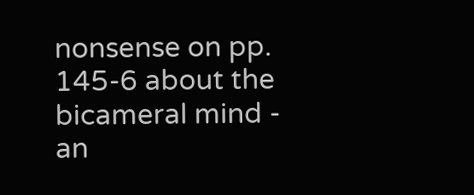nonsense on pp. 145-6 about the bicameral mind - an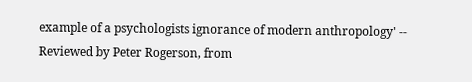example of a psychologists ignorance of modern anthropology' -- Reviewed by Peter Rogerson, from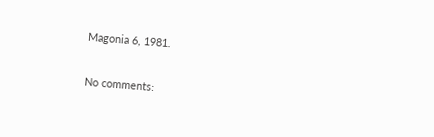Magonia 6, 1981.

No comments: